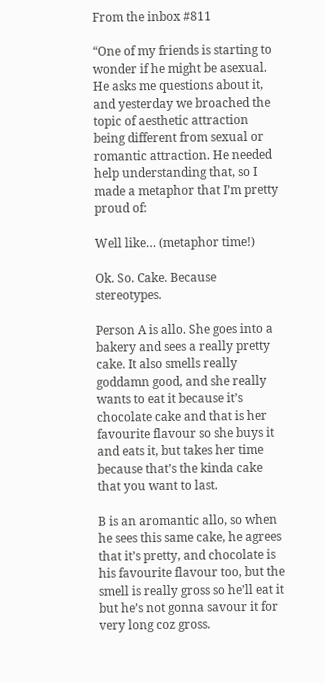From the inbox #811

“One of my friends is starting to wonder if he might be asexual. He asks me questions about it, and yesterday we broached the topic of aesthetic attraction being different from sexual or romantic attraction. He needed help understanding that, so I made a metaphor that I’m pretty proud of:

Well like… (metaphor time!)

Ok. So. Cake. Because stereotypes.

Person A is allo. She goes into a bakery and sees a really pretty cake. It also smells really goddamn good, and she really wants to eat it because it’s chocolate cake and that is her favourite flavour so she buys it and eats it, but takes her time because that’s the kinda cake that you want to last.

B is an aromantic allo, so when he sees this same cake, he agrees that it’s pretty, and chocolate is his favourite flavour too, but the smell is really gross so he’ll eat it but he’s not gonna savour it for very long coz gross.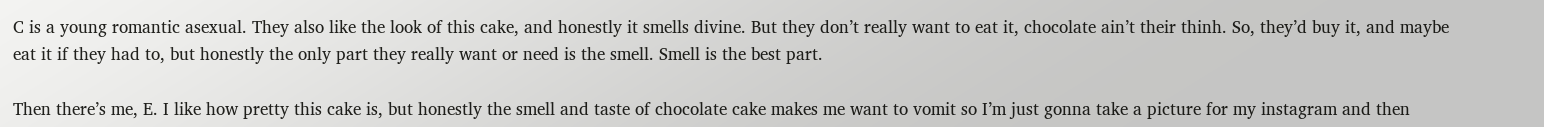C is a young romantic asexual. They also like the look of this cake, and honestly it smells divine. But they don’t really want to eat it, chocolate ain’t their thinh. So, they’d buy it, and maybe eat it if they had to, but honestly the only part they really want or need is the smell. Smell is the best part.

Then there’s me, E. I like how pretty this cake is, but honestly the smell and taste of chocolate cake makes me want to vomit so I’m just gonna take a picture for my instagram and then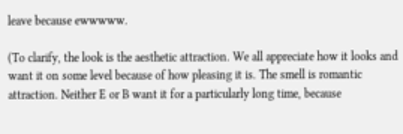leave because ewwwww.

(To clarify, the look is the aesthetic attraction. We all appreciate how it looks and want it on some level because of how pleasing it is. The smell is romantic attraction. Neither E or B want it for a particularly long time, because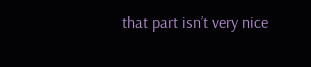that part isn’t very nice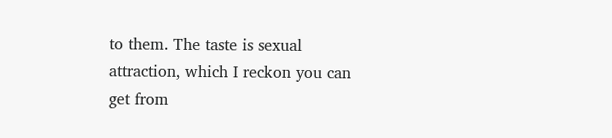to them. The taste is sexual attraction, which I reckon you can get from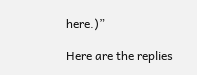here.)”

Here are the replies